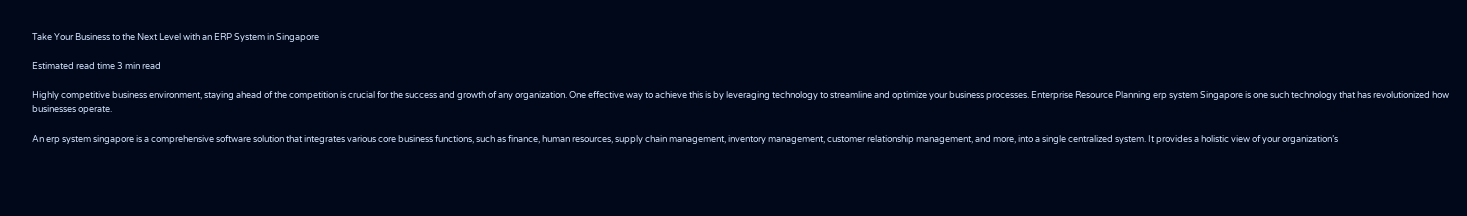Take Your Business to the Next Level with an ERP System in Singapore

Estimated read time 3 min read

Highly competitive business environment, staying ahead of the competition is crucial for the success and growth of any organization. One effective way to achieve this is by leveraging technology to streamline and optimize your business processes. Enterprise Resource Planning erp system Singapore is one such technology that has revolutionized how businesses operate.

An erp system singapore is a comprehensive software solution that integrates various core business functions, such as finance, human resources, supply chain management, inventory management, customer relationship management, and more, into a single centralized system. It provides a holistic view of your organization’s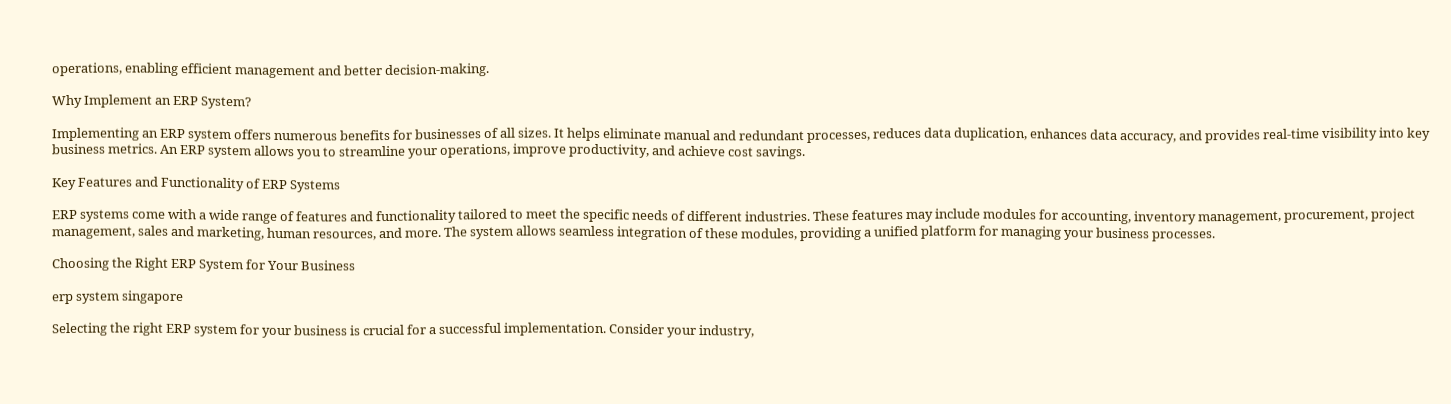operations, enabling efficient management and better decision-making.

Why Implement an ERP System?

Implementing an ERP system offers numerous benefits for businesses of all sizes. It helps eliminate manual and redundant processes, reduces data duplication, enhances data accuracy, and provides real-time visibility into key business metrics. An ERP system allows you to streamline your operations, improve productivity, and achieve cost savings.

Key Features and Functionality of ERP Systems

ERP systems come with a wide range of features and functionality tailored to meet the specific needs of different industries. These features may include modules for accounting, inventory management, procurement, project management, sales and marketing, human resources, and more. The system allows seamless integration of these modules, providing a unified platform for managing your business processes.

Choosing the Right ERP System for Your Business

erp system singapore

Selecting the right ERP system for your business is crucial for a successful implementation. Consider your industry,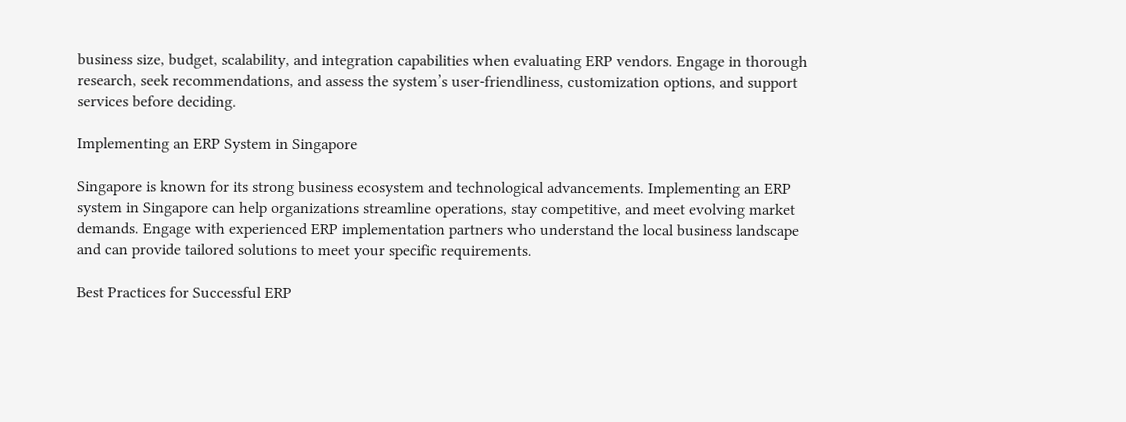business size, budget, scalability, and integration capabilities when evaluating ERP vendors. Engage in thorough research, seek recommendations, and assess the system’s user-friendliness, customization options, and support services before deciding.

Implementing an ERP System in Singapore

Singapore is known for its strong business ecosystem and technological advancements. Implementing an ERP system in Singapore can help organizations streamline operations, stay competitive, and meet evolving market demands. Engage with experienced ERP implementation partners who understand the local business landscape and can provide tailored solutions to meet your specific requirements.

Best Practices for Successful ERP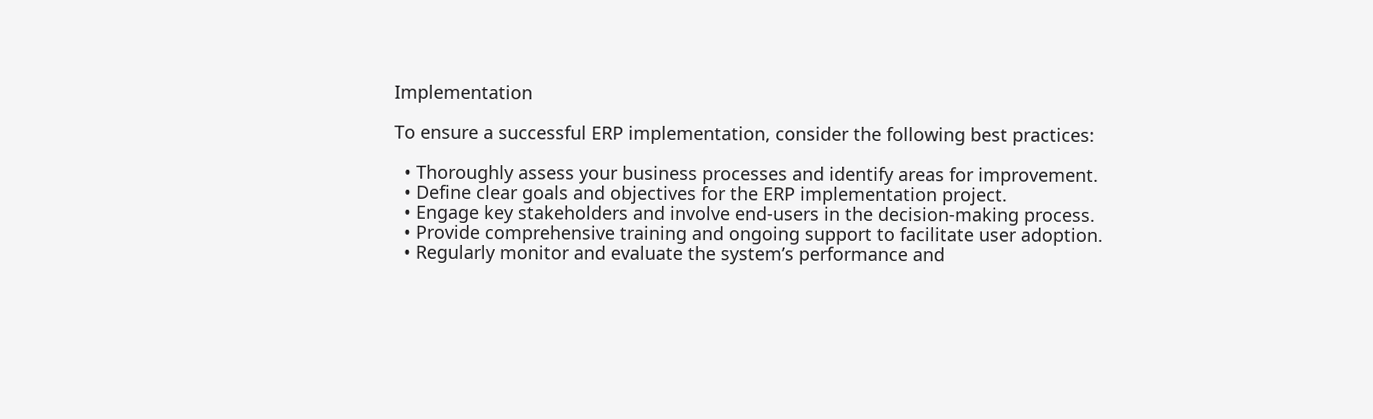Implementation

To ensure a successful ERP implementation, consider the following best practices:

  • Thoroughly assess your business processes and identify areas for improvement.
  • Define clear goals and objectives for the ERP implementation project.
  • Engage key stakeholders and involve end-users in the decision-making process.
  • Provide comprehensive training and ongoing support to facilitate user adoption.
  • Regularly monitor and evaluate the system’s performance and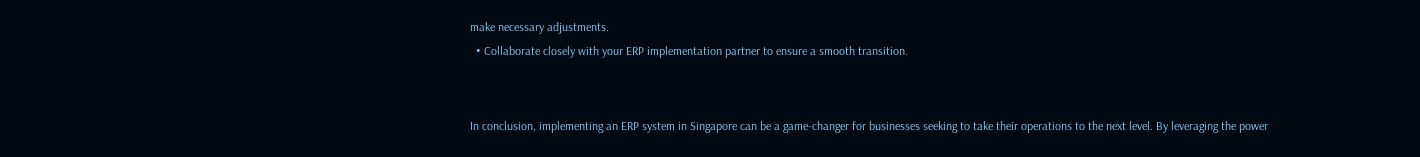make necessary adjustments.
  • Collaborate closely with your ERP implementation partner to ensure a smooth transition.


In conclusion, implementing an ERP system in Singapore can be a game-changer for businesses seeking to take their operations to the next level. By leveraging the power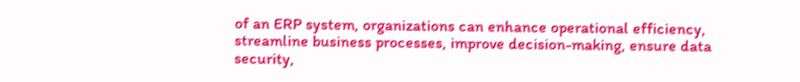of an ERP system, organizations can enhance operational efficiency, streamline business processes, improve decision-making, ensure data security,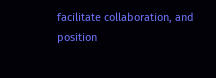facilitate collaboration, and position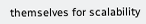themselves for scalability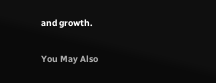and growth.

You May Also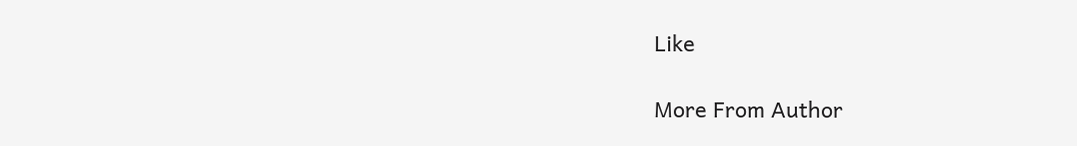Like

More From Author